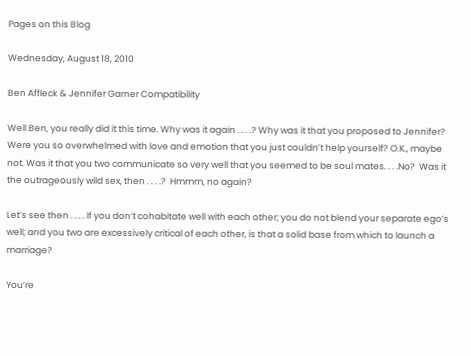Pages on this Blog

Wednesday, August 18, 2010

Ben Affleck & Jennifer Garner Compatibility

Well Ben, you really did it this time. Why was it again . . . .? Why was it that you proposed to Jennifer? Were you so overwhelmed with love and emotion that you just couldn’t help yourself? O.K., maybe not. Was it that you two communicate so very well that you seemed to be soul mates. . . .No?  Was it the outrageously wild sex, then . . . .?  Hmmm, no again?

Let’s see then . . . . If you don’t cohabitate well with each other; you do not blend your separate ego’s well; and you two are excessively critical of each other, is that a solid base from which to launch a marriage?

You’re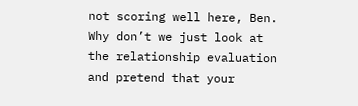not scoring well here, Ben. Why don’t we just look at the relationship evaluation and pretend that your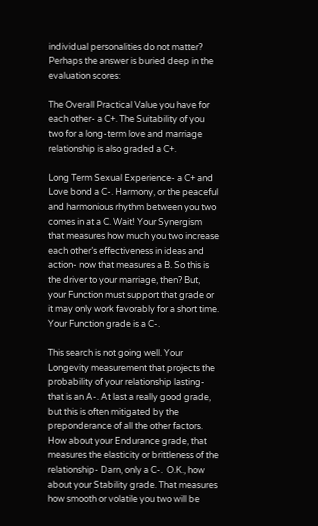individual personalities do not matter? Perhaps the answer is buried deep in the evaluation scores:

The Overall Practical Value you have for each other- a C+. The Suitability of you two for a long-term love and marriage relationship is also graded a C+.

Long Term Sexual Experience- a C+ and Love bond a C-. Harmony, or the peaceful and harmonious rhythm between you two comes in at a C. Wait! Your Synergism that measures how much you two increase each other’s effectiveness in ideas and action- now that measures a B. So this is the driver to your marriage, then? But, your Function must support that grade or it may only work favorably for a short time. Your Function grade is a C-.

This search is not going well. Your Longevity measurement that projects the probability of your relationship lasting- that is an A-. At last a really good grade, but this is often mitigated by the preponderance of all the other factors. How about your Endurance grade, that measures the elasticity or brittleness of the relationship- Darn, only a C-.  O.K., how about your Stability grade. That measures how smooth or volatile you two will be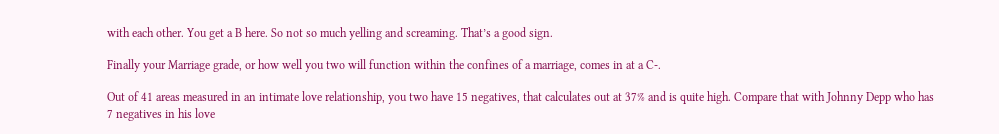with each other. You get a B here. So not so much yelling and screaming. That’s a good sign.

Finally your Marriage grade, or how well you two will function within the confines of a marriage, comes in at a C-.

Out of 41 areas measured in an intimate love relationship, you two have 15 negatives, that calculates out at 37% and is quite high. Compare that with Johnny Depp who has 7 negatives in his love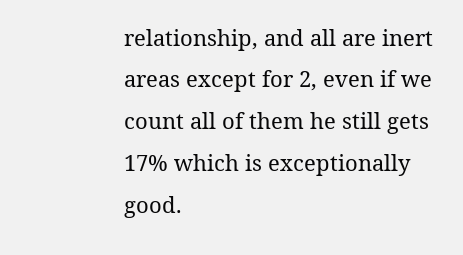relationship, and all are inert areas except for 2, even if we count all of them he still gets 17% which is exceptionally good.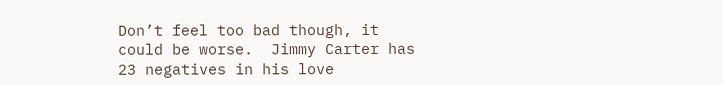Don’t feel too bad though, it could be worse.  Jimmy Carter has 23 negatives in his love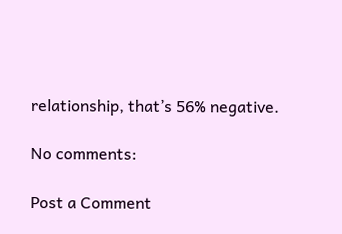relationship, that’s 56% negative.

No comments:

Post a Comment